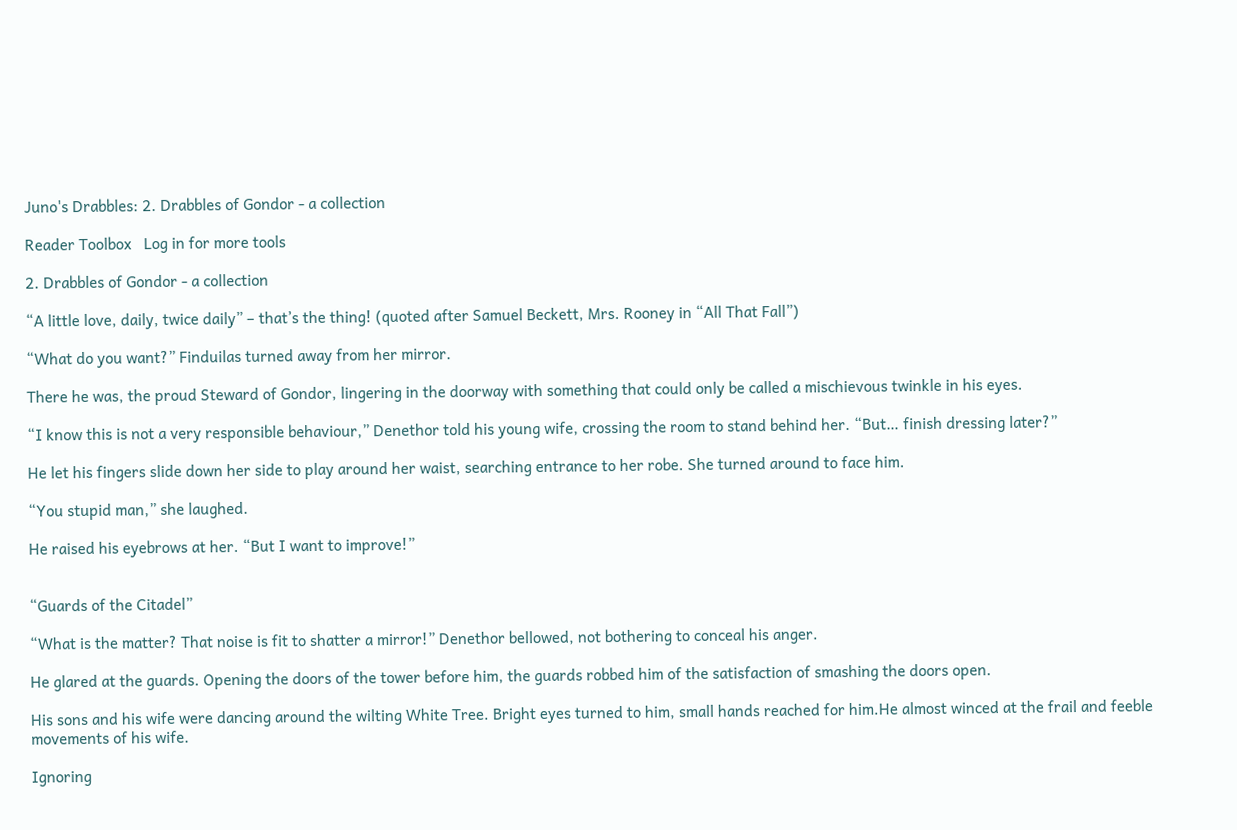Juno's Drabbles: 2. Drabbles of Gondor - a collection

Reader Toolbox   Log in for more tools

2. Drabbles of Gondor - a collection

“A little love, daily, twice daily” – that’s the thing! (quoted after Samuel Beckett, Mrs. Rooney in “All That Fall”)

“What do you want?” Finduilas turned away from her mirror.

There he was, the proud Steward of Gondor, lingering in the doorway with something that could only be called a mischievous twinkle in his eyes.

“I know this is not a very responsible behaviour,” Denethor told his young wife, crossing the room to stand behind her. “But… finish dressing later?”

He let his fingers slide down her side to play around her waist, searching entrance to her robe. She turned around to face him.

“You stupid man,” she laughed.

He raised his eyebrows at her. “But I want to improve!”


“Guards of the Citadel”

“What is the matter? That noise is fit to shatter a mirror!” Denethor bellowed, not bothering to conceal his anger.

He glared at the guards. Opening the doors of the tower before him, the guards robbed him of the satisfaction of smashing the doors open.

His sons and his wife were dancing around the wilting White Tree. Bright eyes turned to him, small hands reached for him.He almost winced at the frail and feeble movements of his wife.

Ignoring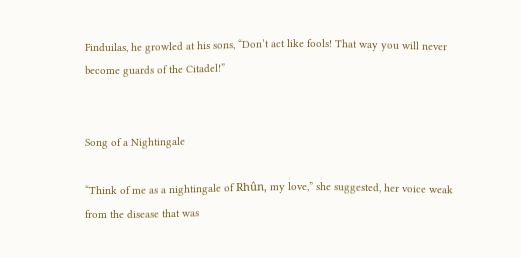Finduilas, he growled at his sons, “Don’t act like fools! That way you will never become guards of the Citadel!”


Song of a Nightingale

“Think of me as a nightingale of Rhûn, my love,” she suggested, her voice weak from the disease that was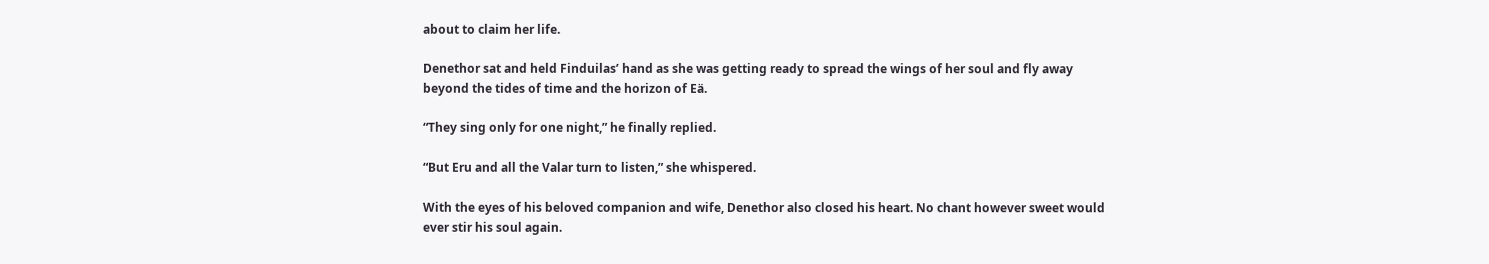about to claim her life.

Denethor sat and held Finduilas’ hand as she was getting ready to spread the wings of her soul and fly away beyond the tides of time and the horizon of Eä.

“They sing only for one night,” he finally replied.

“But Eru and all the Valar turn to listen,” she whispered.

With the eyes of his beloved companion and wife, Denethor also closed his heart. No chant however sweet would ever stir his soul again.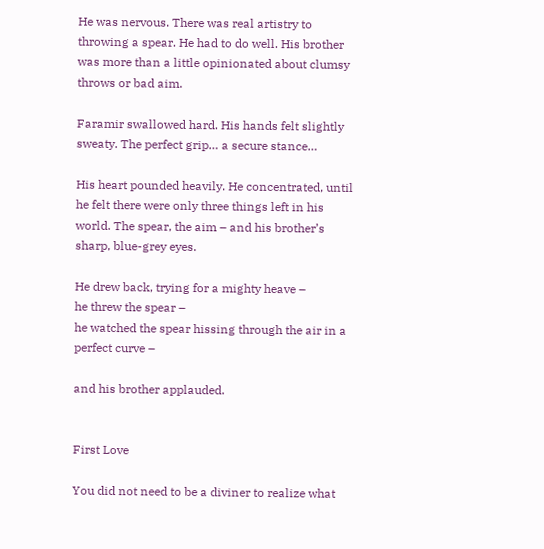He was nervous. There was real artistry to throwing a spear. He had to do well. His brother was more than a little opinionated about clumsy throws or bad aim.

Faramir swallowed hard. His hands felt slightly sweaty. The perfect grip… a secure stance…

His heart pounded heavily. He concentrated, until he felt there were only three things left in his world. The spear, the aim – and his brother’s sharp, blue-grey eyes.

He drew back, trying for a mighty heave –
he threw the spear –
he watched the spear hissing through the air in a perfect curve –

and his brother applauded.


First Love

You did not need to be a diviner to realize what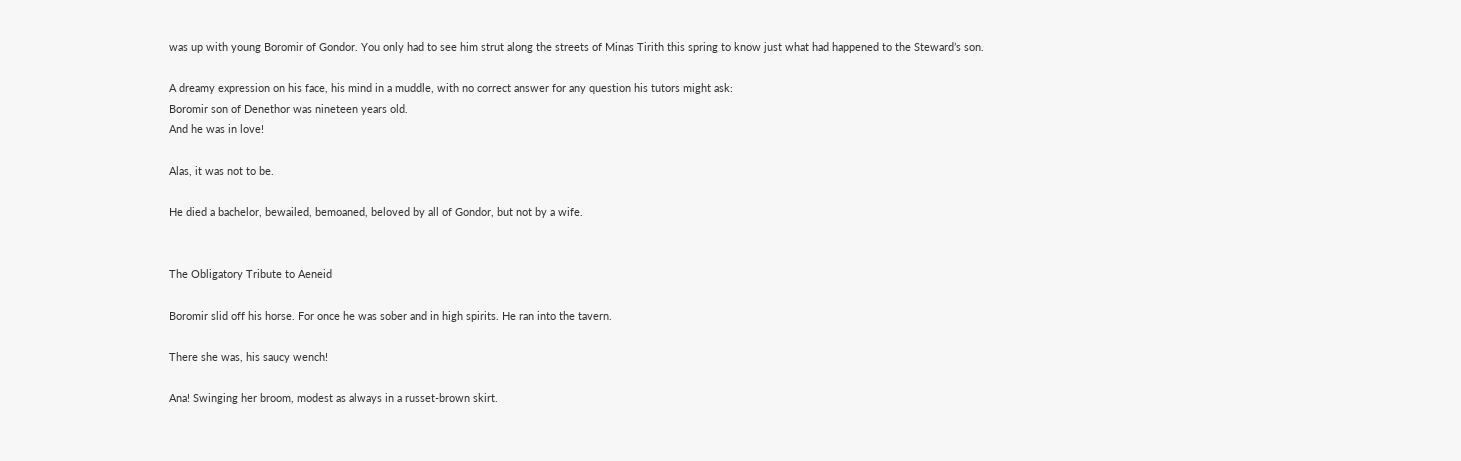was up with young Boromir of Gondor. You only had to see him strut along the streets of Minas Tirith this spring to know just what had happened to the Steward’s son.

A dreamy expression on his face, his mind in a muddle, with no correct answer for any question his tutors might ask:
Boromir son of Denethor was nineteen years old.
And he was in love!

Alas, it was not to be.

He died a bachelor, bewailed, bemoaned, beloved by all of Gondor, but not by a wife.


The Obligatory Tribute to Aeneid

Boromir slid off his horse. For once he was sober and in high spirits. He ran into the tavern.

There she was, his saucy wench!

Ana! Swinging her broom, modest as always in a russet-brown skirt.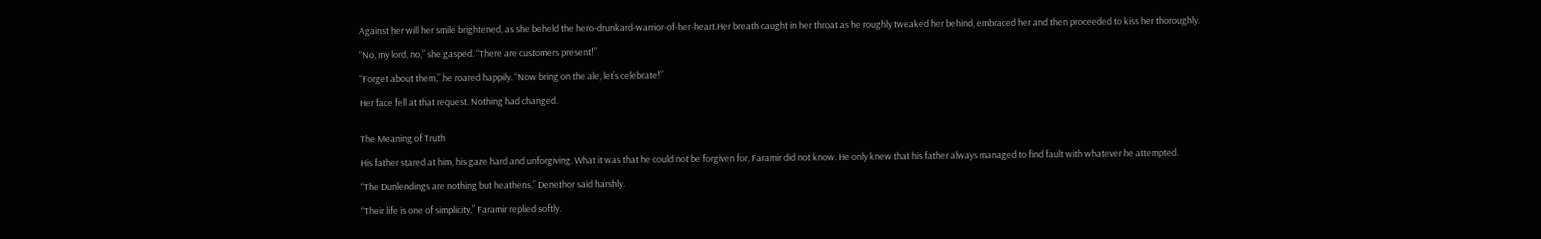Against her will her smile brightened, as she beheld the hero-drunkard-warrior-of-her-heart.Her breath caught in her throat as he roughly tweaked her behind, embraced her and then proceeded to kiss her thoroughly.

“No, my lord, no,” she gasped. “There are customers present!”

“Forget about them,” he roared happily. “Now bring on the ale, let’s celebrate!”

Her face fell at that request. Nothing had changed.


The Meaning of Truth

His father stared at him, his gaze hard and unforgiving. What it was that he could not be forgiven for, Faramir did not know. He only knew that his father always managed to find fault with whatever he attempted.

“The Dunlendings are nothing but heathens,” Denethor said harshly.

“Their life is one of simplicity,” Faramir replied softly.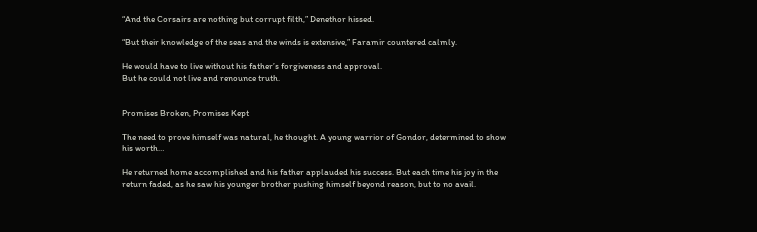“And the Corsairs are nothing but corrupt filth,” Denethor hissed.

“But their knowledge of the seas and the winds is extensive,” Faramir countered calmly.

He would have to live without his father’s forgiveness and approval.
But he could not live and renounce truth.


Promises Broken, Promises Kept

The need to prove himself was natural, he thought. A young warrior of Gondor, determined to show his worth…

He returned home accomplished and his father applauded his success. But each time his joy in the return faded, as he saw his younger brother pushing himself beyond reason, but to no avail.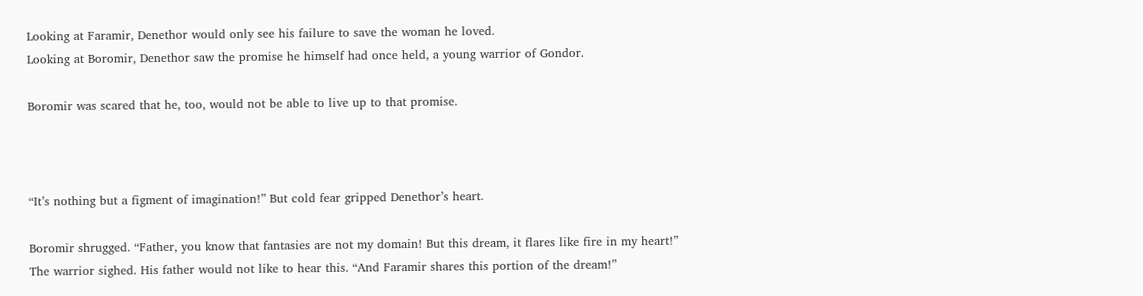Looking at Faramir, Denethor would only see his failure to save the woman he loved.
Looking at Boromir, Denethor saw the promise he himself had once held, a young warrior of Gondor.

Boromir was scared that he, too, would not be able to live up to that promise.



“It’s nothing but a figment of imagination!” But cold fear gripped Denethor’s heart.

Boromir shrugged. “Father, you know that fantasies are not my domain! But this dream, it flares like fire in my heart!”
The warrior sighed. His father would not like to hear this. “And Faramir shares this portion of the dream!”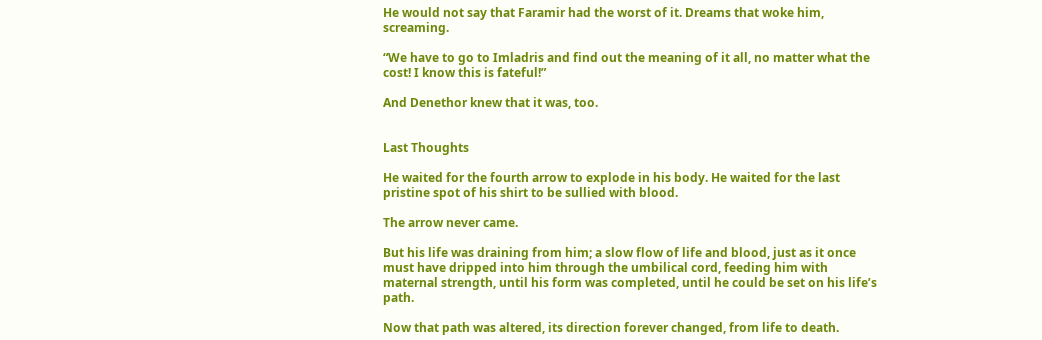He would not say that Faramir had the worst of it. Dreams that woke him, screaming.

“We have to go to Imladris and find out the meaning of it all, no matter what the cost! I know this is fateful!”

And Denethor knew that it was, too.


Last Thoughts

He waited for the fourth arrow to explode in his body. He waited for the last pristine spot of his shirt to be sullied with blood.

The arrow never came.

But his life was draining from him; a slow flow of life and blood, just as it once must have dripped into him through the umbilical cord, feeding him with maternal strength, until his form was completed, until he could be set on his life’s path.

Now that path was altered, its direction forever changed, from life to death.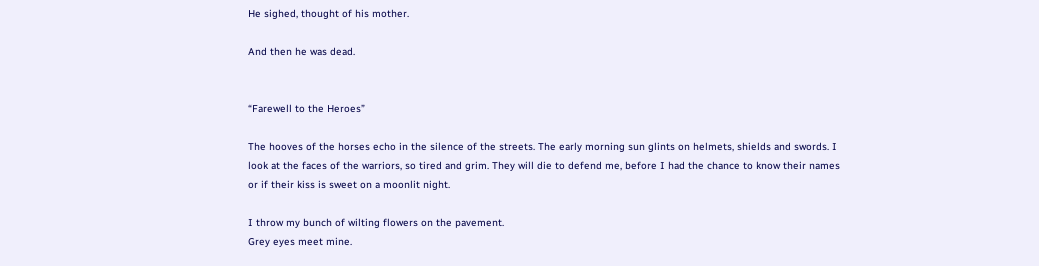He sighed, thought of his mother.

And then he was dead.


“Farewell to the Heroes”

The hooves of the horses echo in the silence of the streets. The early morning sun glints on helmets, shields and swords. I look at the faces of the warriors, so tired and grim. They will die to defend me, before I had the chance to know their names or if their kiss is sweet on a moonlit night.

I throw my bunch of wilting flowers on the pavement.
Grey eyes meet mine.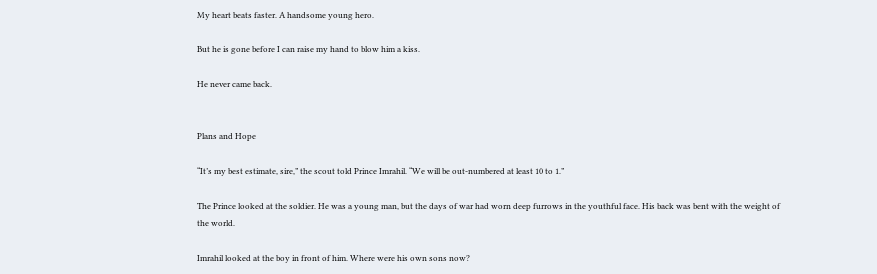My heart beats faster. A handsome young hero.

But he is gone before I can raise my hand to blow him a kiss.

He never came back.


Plans and Hope

“It’s my best estimate, sire,” the scout told Prince Imrahil. “We will be out-numbered at least 10 to 1.”

The Prince looked at the soldier. He was a young man, but the days of war had worn deep furrows in the youthful face. His back was bent with the weight of the world.

Imrahil looked at the boy in front of him. Where were his own sons now?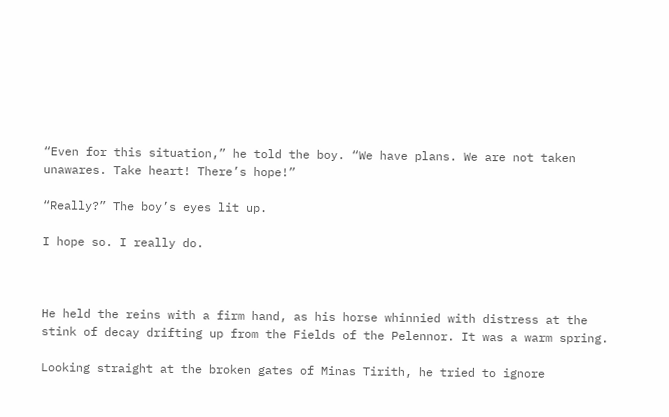“Even for this situation,” he told the boy. “We have plans. We are not taken unawares. Take heart! There’s hope!”

“Really?” The boy’s eyes lit up.

I hope so. I really do.



He held the reins with a firm hand, as his horse whinnied with distress at the stink of decay drifting up from the Fields of the Pelennor. It was a warm spring.

Looking straight at the broken gates of Minas Tirith, he tried to ignore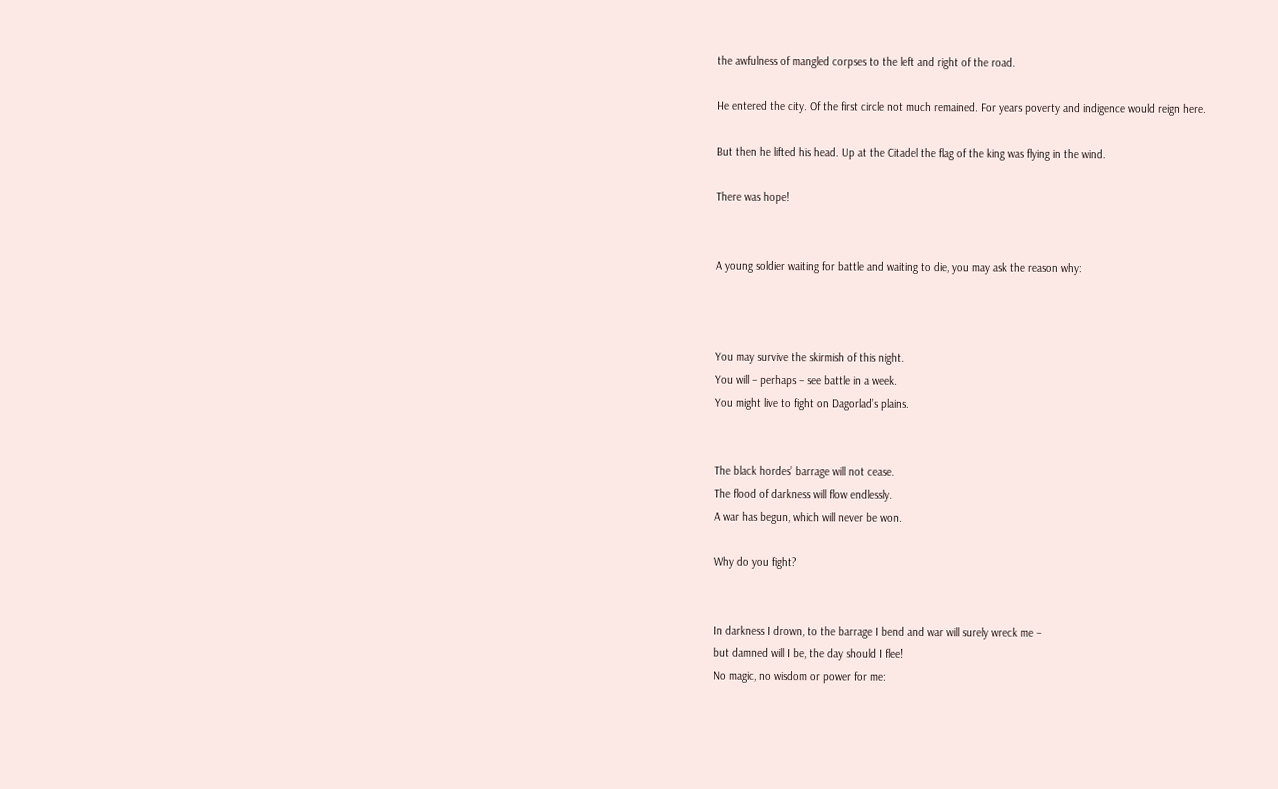the awfulness of mangled corpses to the left and right of the road.

He entered the city. Of the first circle not much remained. For years poverty and indigence would reign here.

But then he lifted his head. Up at the Citadel the flag of the king was flying in the wind.

There was hope!


A young soldier waiting for battle and waiting to die, you may ask the reason why:



You may survive the skirmish of this night.
You will – perhaps – see battle in a week.
You might live to fight on Dagorlad’s plains.


The black hordes’ barrage will not cease.
The flood of darkness will flow endlessly.
A war has begun, which will never be won.

Why do you fight?


In darkness I drown, to the barrage I bend and war will surely wreck me –
but damned will I be, the day should I flee!
No magic, no wisdom or power for me: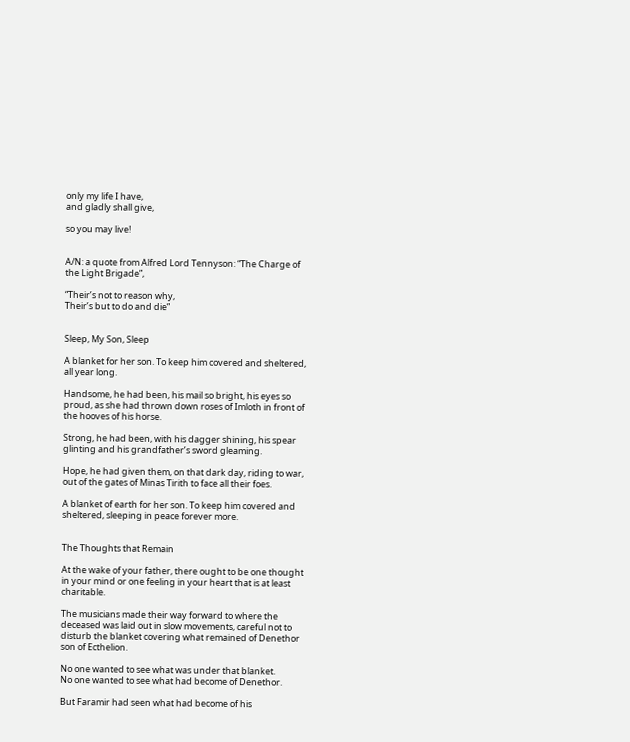only my life I have,
and gladly shall give,

so you may live!


A/N: a quote from Alfred Lord Tennyson: “The Charge of the Light Brigade”,

“Their’s not to reason why,
Their’s but to do and die”


Sleep, My Son, Sleep

A blanket for her son. To keep him covered and sheltered, all year long.

Handsome, he had been, his mail so bright, his eyes so proud, as she had thrown down roses of Imloth in front of the hooves of his horse.

Strong, he had been, with his dagger shining, his spear glinting and his grandfather’s sword gleaming.

Hope, he had given them, on that dark day, riding to war, out of the gates of Minas Tirith to face all their foes.

A blanket of earth for her son. To keep him covered and sheltered, sleeping in peace forever more.


The Thoughts that Remain

At the wake of your father, there ought to be one thought in your mind or one feeling in your heart that is at least charitable.

The musicians made their way forward to where the deceased was laid out in slow movements, careful not to disturb the blanket covering what remained of Denethor son of Ecthelion.

No one wanted to see what was under that blanket.
No one wanted to see what had become of Denethor.

But Faramir had seen what had become of his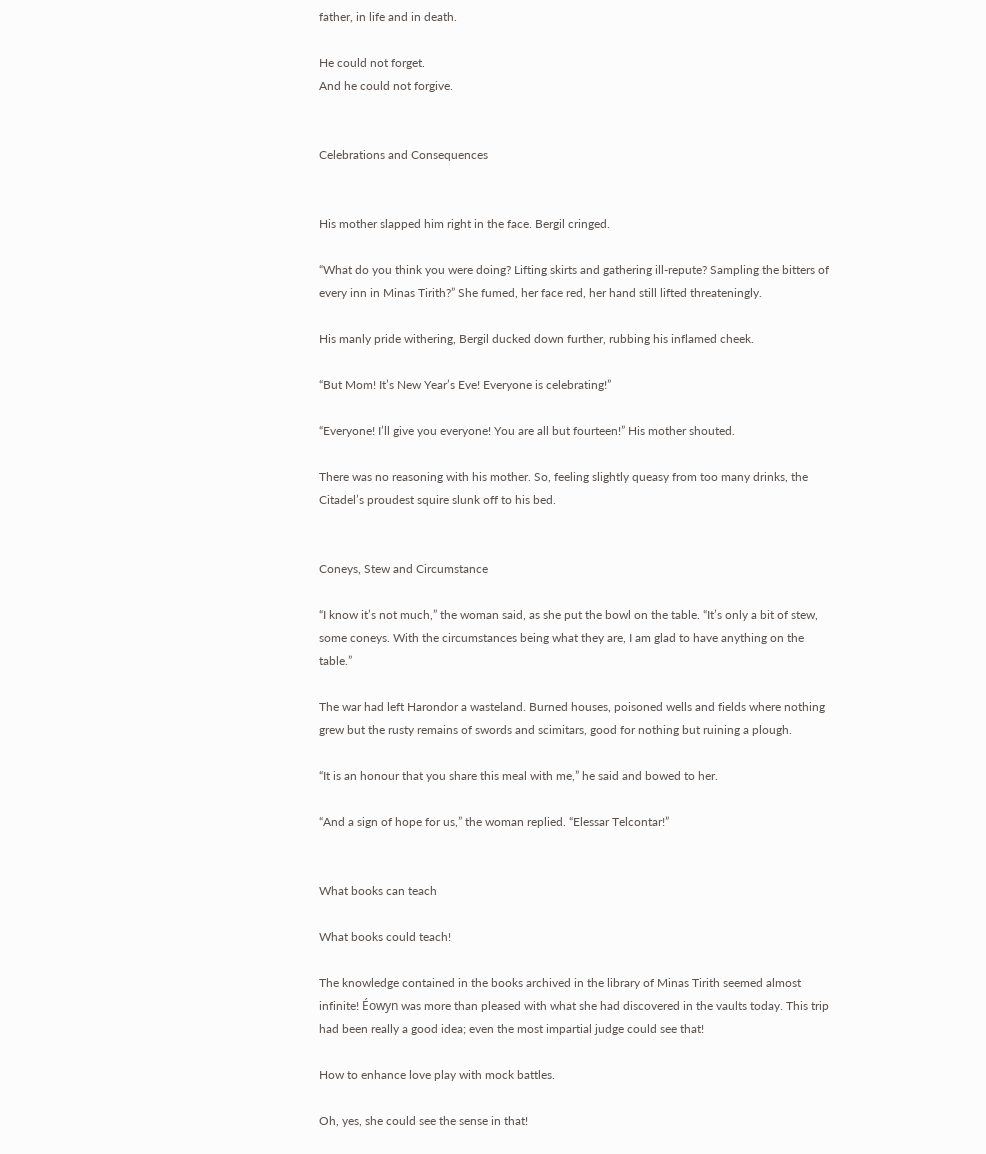father, in life and in death.

He could not forget.
And he could not forgive.


Celebrations and Consequences


His mother slapped him right in the face. Bergil cringed.

“What do you think you were doing? Lifting skirts and gathering ill-repute? Sampling the bitters of every inn in Minas Tirith?” She fumed, her face red, her hand still lifted threateningly.

His manly pride withering, Bergil ducked down further, rubbing his inflamed cheek.

“But Mom! It’s New Year’s Eve! Everyone is celebrating!”

“Everyone! I’ll give you everyone! You are all but fourteen!” His mother shouted.

There was no reasoning with his mother. So, feeling slightly queasy from too many drinks, the Citadel’s proudest squire slunk off to his bed.


Coneys, Stew and Circumstance

“I know it’s not much,” the woman said, as she put the bowl on the table. “It’s only a bit of stew, some coneys. With the circumstances being what they are, I am glad to have anything on the table.”

The war had left Harondor a wasteland. Burned houses, poisoned wells and fields where nothing grew but the rusty remains of swords and scimitars, good for nothing but ruining a plough.

“It is an honour that you share this meal with me,” he said and bowed to her.

“And a sign of hope for us,” the woman replied. “Elessar Telcontar!”


What books can teach

What books could teach!

The knowledge contained in the books archived in the library of Minas Tirith seemed almost infinite! Éowyn was more than pleased with what she had discovered in the vaults today. This trip had been really a good idea; even the most impartial judge could see that!

How to enhance love play with mock battles.

Oh, yes, she could see the sense in that!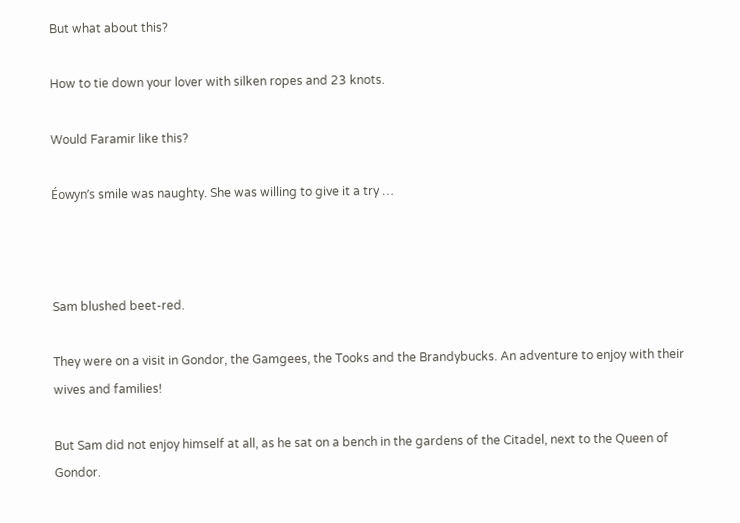But what about this?

How to tie down your lover with silken ropes and 23 knots.

Would Faramir like this?

Éowyn’s smile was naughty. She was willing to give it a try …



Sam blushed beet-red.

They were on a visit in Gondor, the Gamgees, the Tooks and the Brandybucks. An adventure to enjoy with their wives and families!

But Sam did not enjoy himself at all, as he sat on a bench in the gardens of the Citadel, next to the Queen of Gondor.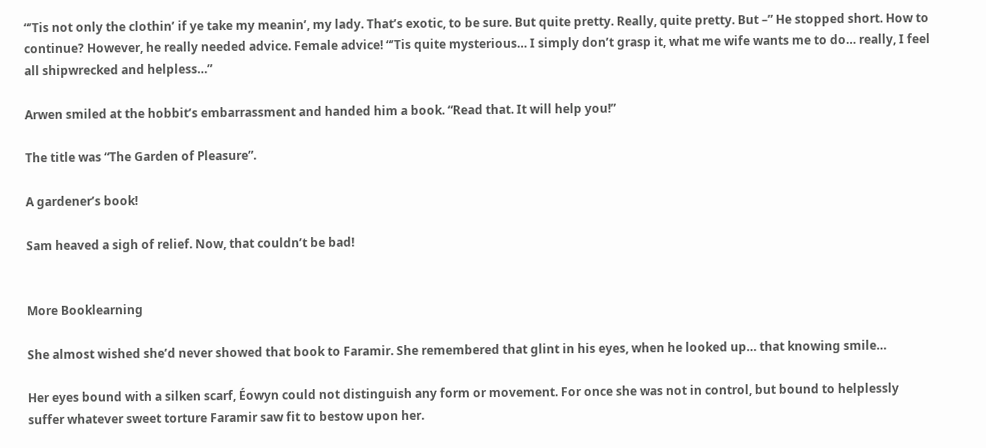“’Tis not only the clothin’ if ye take my meanin’, my lady. That’s exotic, to be sure. But quite pretty. Really, quite pretty. But –” He stopped short. How to continue? However, he really needed advice. Female advice! “’Tis quite mysterious… I simply don’t grasp it, what me wife wants me to do… really, I feel all shipwrecked and helpless…”

Arwen smiled at the hobbit’s embarrassment and handed him a book. “Read that. It will help you!”

The title was “The Garden of Pleasure”.

A gardener’s book!

Sam heaved a sigh of relief. Now, that couldn’t be bad!


More Booklearning

She almost wished she’d never showed that book to Faramir. She remembered that glint in his eyes, when he looked up… that knowing smile…

Her eyes bound with a silken scarf, Éowyn could not distinguish any form or movement. For once she was not in control, but bound to helplessly suffer whatever sweet torture Faramir saw fit to bestow upon her.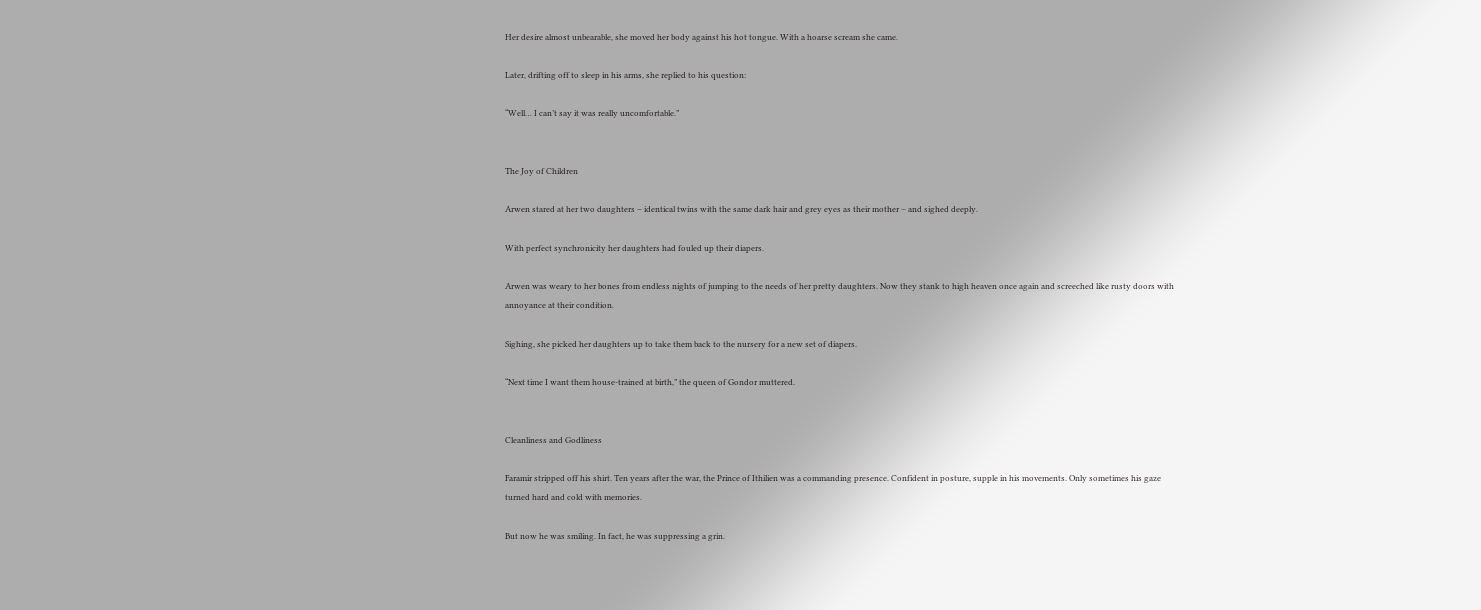Her desire almost unbearable, she moved her body against his hot tongue. With a hoarse scream she came.

Later, drifting off to sleep in his arms, she replied to his question:

“Well… I can’t say it was really uncomfortable.”


The Joy of Children

Arwen stared at her two daughters – identical twins with the same dark hair and grey eyes as their mother – and sighed deeply.

With perfect synchronicity her daughters had fouled up their diapers.

Arwen was weary to her bones from endless nights of jumping to the needs of her pretty daughters. Now they stank to high heaven once again and screeched like rusty doors with annoyance at their condition.

Sighing, she picked her daughters up to take them back to the nursery for a new set of diapers.

“Next time I want them house-trained at birth,” the queen of Gondor muttered.


Cleanliness and Godliness

Faramir stripped off his shirt. Ten years after the war, the Prince of Ithilien was a commanding presence. Confident in posture, supple in his movements. Only sometimes his gaze turned hard and cold with memories.

But now he was smiling. In fact, he was suppressing a grin.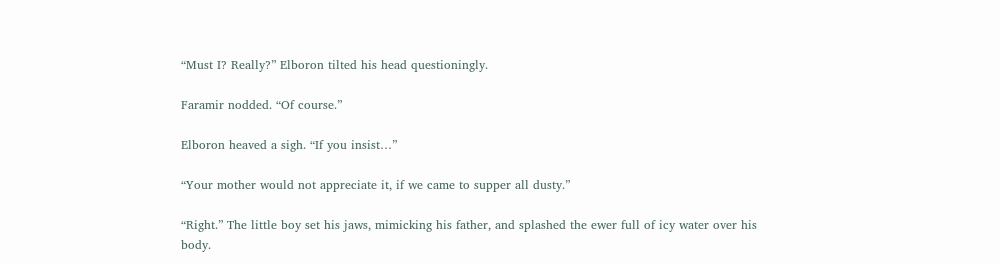“Must I? Really?” Elboron tilted his head questioningly.

Faramir nodded. “Of course.”

Elboron heaved a sigh. “If you insist…”

“Your mother would not appreciate it, if we came to supper all dusty.”

“Right.” The little boy set his jaws, mimicking his father, and splashed the ewer full of icy water over his body.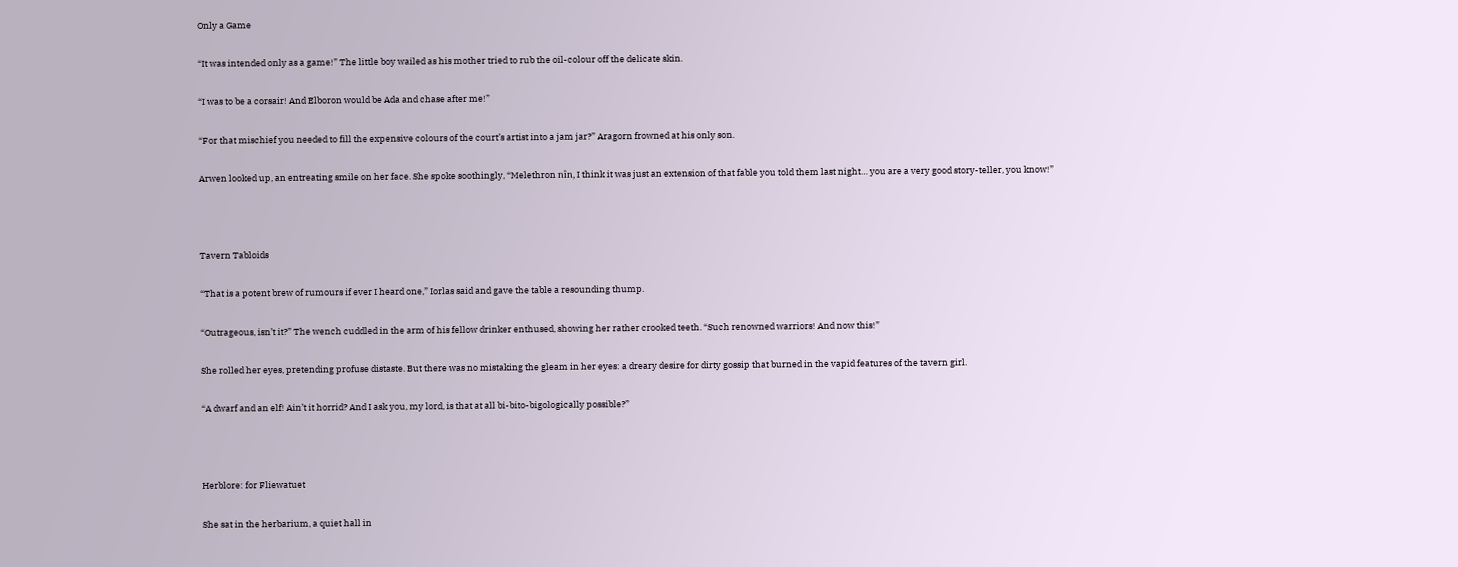Only a Game

“It was intended only as a game!” The little boy wailed as his mother tried to rub the oil-colour off the delicate skin.

“I was to be a corsair! And Elboron would be Ada and chase after me!”

“For that mischief you needed to fill the expensive colours of the court’s artist into a jam jar?” Aragorn frowned at his only son.

Arwen looked up, an entreating smile on her face. She spoke soothingly, “Melethron nîn, I think it was just an extension of that fable you told them last night… you are a very good story-teller, you know!”



Tavern Tabloids

“That is a potent brew of rumours if ever I heard one,” Iorlas said and gave the table a resounding thump.

“Outrageous, isn’t it?” The wench cuddled in the arm of his fellow drinker enthused, showing her rather crooked teeth. “Such renowned warriors! And now this!”

She rolled her eyes, pretending profuse distaste. But there was no mistaking the gleam in her eyes: a dreary desire for dirty gossip that burned in the vapid features of the tavern girl.

“A dwarf and an elf! Ain’t it horrid? And I ask you, my lord, is that at all bi-bito-bigologically possible?”



Herblore: for Fliewatuet

She sat in the herbarium, a quiet hall in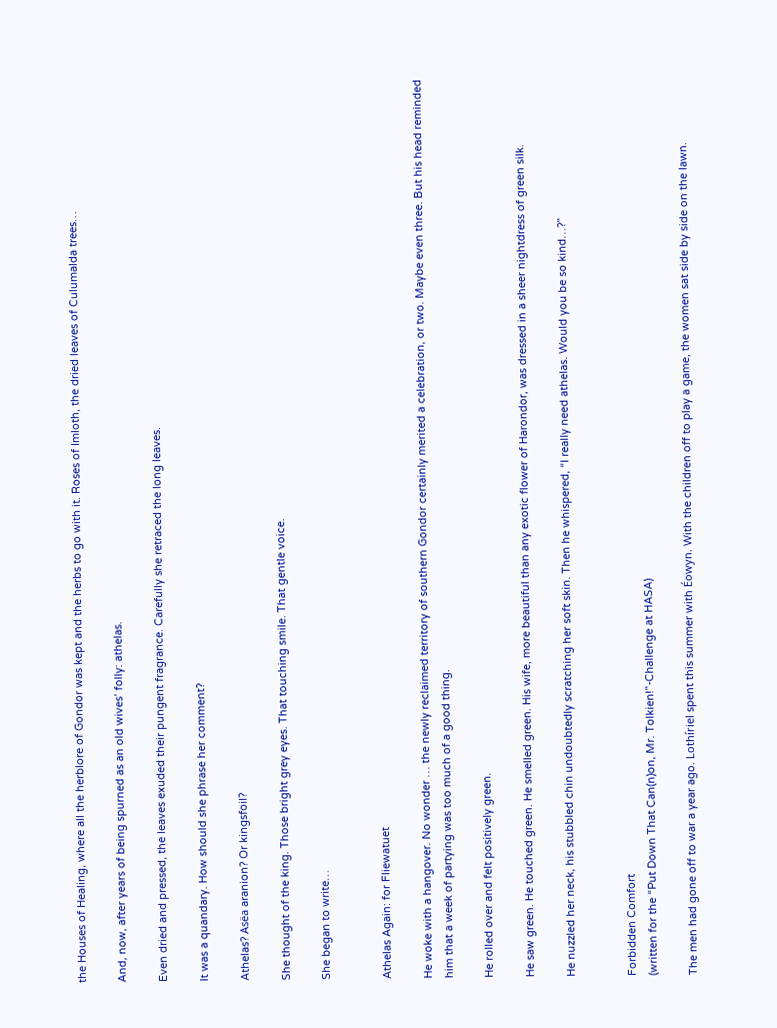the Houses of Healing, where all the herblore of Gondor was kept and the herbs to go with it. Roses of Imloth, the dried leaves of Culumalda trees…

And, now, after years of being spurned as an old wives’ folly: athelas.

Even dried and pressed, the leaves exuded their pungent fragrance. Carefully she retraced the long leaves.

It was a quandary. How should she phrase her comment?

Athelas? Asëa aranion? Or kingsfoil?

She thought of the king. Those bright grey eyes. That touching smile. That gentle voice.

She began to write…


Athelas Again: for Fliewatuet

He woke with a hangover. No wonder … the newly reclaimed territory of southern Gondor certainly merited a celebration, or two. Maybe even three. But his head reminded him that a week of partying was too much of a good thing.

He rolled over and felt positively green.

He saw green. He touched green. He smelled green. His wife, more beautiful than any exotic flower of Harondor, was dressed in a sheer nightdress of green silk.

He nuzzled her neck, his stubbled chin undoubtedly scratching her soft skin. Then he whispered, “I really need athelas. Would you be so kind…?”


Forbidden Comfort
(written for the “Put Down That Can(n)on, Mr. Tolkien!”-Challenge at HASA)

The men had gone off to war a year ago. Lothíriel spent this summer with Éowyn. With the children off to play a game, the women sat side by side on the lawn.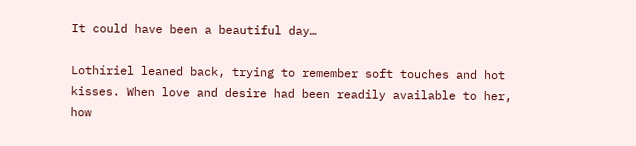It could have been a beautiful day…

Lothíriel leaned back, trying to remember soft touches and hot kisses. When love and desire had been readily available to her, how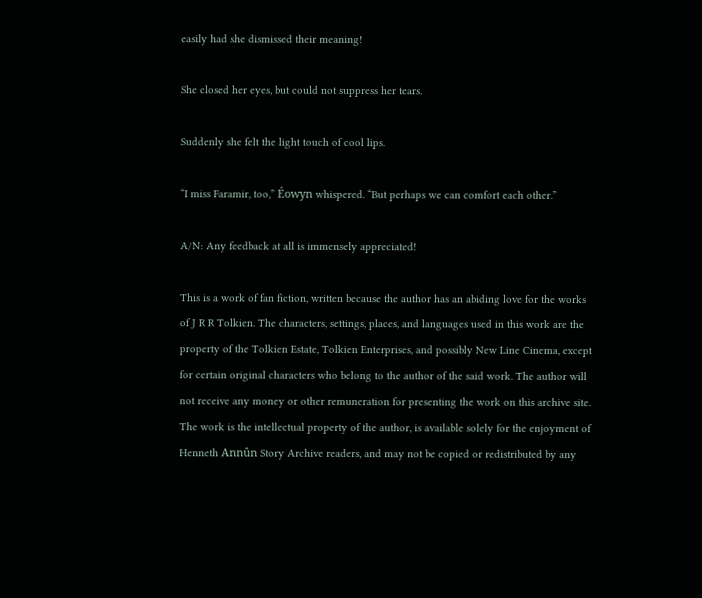easily had she dismissed their meaning!

She closed her eyes, but could not suppress her tears.

Suddenly she felt the light touch of cool lips.

“I miss Faramir, too,” Éowyn whispered. “But perhaps we can comfort each other.”

A/N: Any feedback at all is immensely appreciated!

This is a work of fan fiction, written because the author has an abiding love for the works of J R R Tolkien. The characters, settings, places, and languages used in this work are the property of the Tolkien Estate, Tolkien Enterprises, and possibly New Line Cinema, except for certain original characters who belong to the author of the said work. The author will not receive any money or other remuneration for presenting the work on this archive site. The work is the intellectual property of the author, is available solely for the enjoyment of Henneth Annûn Story Archive readers, and may not be copied or redistributed by any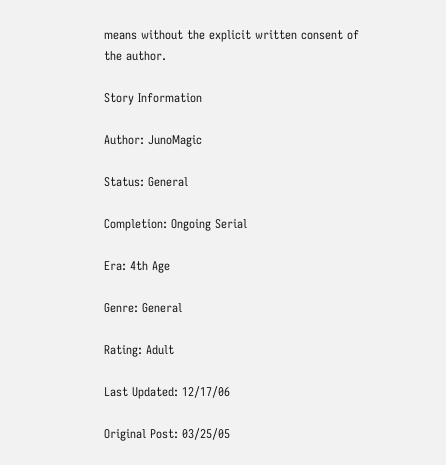means without the explicit written consent of the author.

Story Information

Author: JunoMagic

Status: General

Completion: Ongoing Serial

Era: 4th Age

Genre: General

Rating: Adult

Last Updated: 12/17/06

Original Post: 03/25/05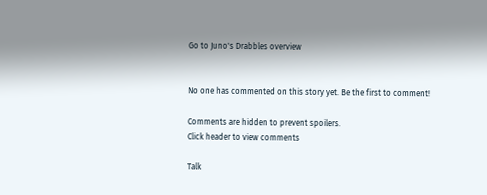Go to Juno's Drabbles overview


No one has commented on this story yet. Be the first to comment!

Comments are hidden to prevent spoilers.
Click header to view comments

Talk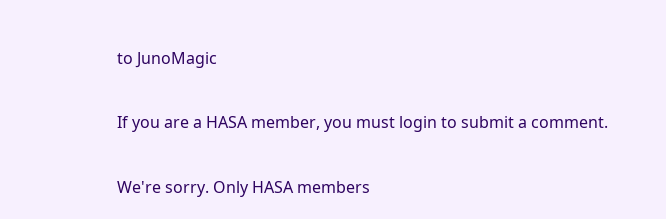to JunoMagic

If you are a HASA member, you must login to submit a comment.

We're sorry. Only HASA members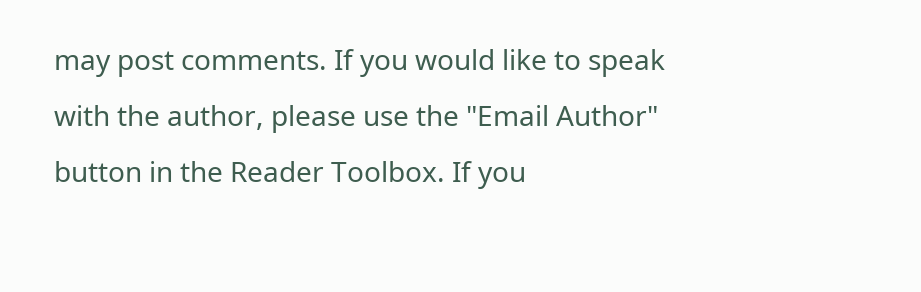may post comments. If you would like to speak with the author, please use the "Email Author" button in the Reader Toolbox. If you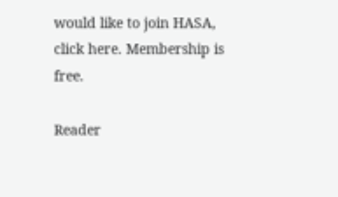would like to join HASA, click here. Membership is free.

Reader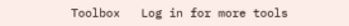Toolbox   Log in for more tools